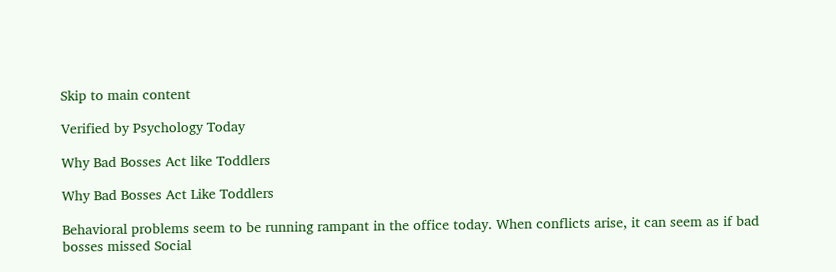Skip to main content

Verified by Psychology Today

Why Bad Bosses Act like Toddlers

Why Bad Bosses Act Like Toddlers

Behavioral problems seem to be running rampant in the office today. When conflicts arise, it can seem as if bad bosses missed Social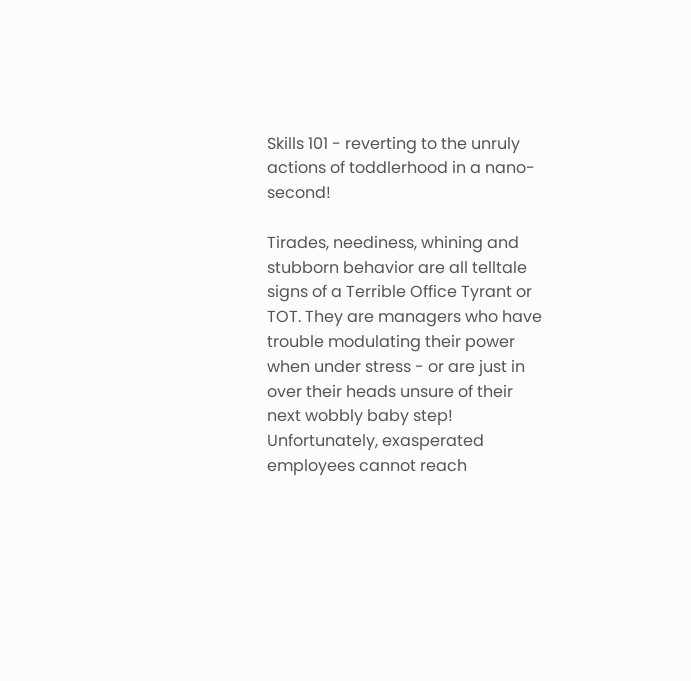Skills 101 - reverting to the unruly actions of toddlerhood in a nano-second!

Tirades, neediness, whining and stubborn behavior are all telltale signs of a Terrible Office Tyrant or TOT. They are managers who have trouble modulating their power when under stress - or are just in over their heads unsure of their next wobbly baby step! Unfortunately, exasperated employees cannot reach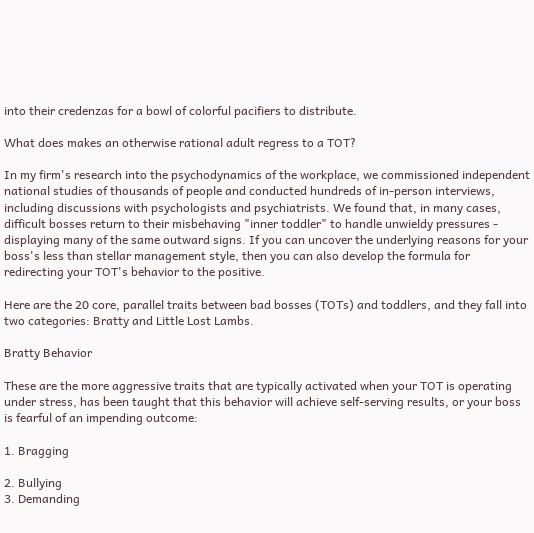into their credenzas for a bowl of colorful pacifiers to distribute.

What does makes an otherwise rational adult regress to a TOT?

In my firm's research into the psychodynamics of the workplace, we commissioned independent national studies of thousands of people and conducted hundreds of in-person interviews, including discussions with psychologists and psychiatrists. We found that, in many cases, difficult bosses return to their misbehaving "inner toddler" to handle unwieldy pressures - displaying many of the same outward signs. If you can uncover the underlying reasons for your boss's less than stellar management style, then you can also develop the formula for redirecting your TOT's behavior to the positive.

Here are the 20 core, parallel traits between bad bosses (TOTs) and toddlers, and they fall into two categories: Bratty and Little Lost Lambs.

Bratty Behavior

These are the more aggressive traits that are typically activated when your TOT is operating under stress, has been taught that this behavior will achieve self-serving results, or your boss is fearful of an impending outcome:

1. Bragging

2. Bullying
3. Demanding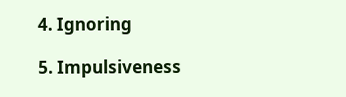4. Ignoring

5. Impulsiveness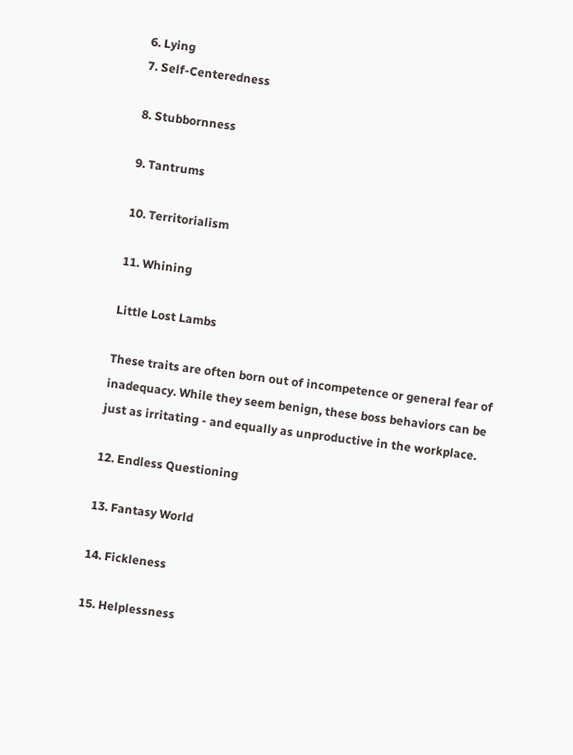6. Lying
7. Self-Centeredness

8. Stubbornness

9. Tantrums

10. Territorialism

11. Whining

Little Lost Lambs

These traits are often born out of incompetence or general fear of inadequacy. While they seem benign, these boss behaviors can be just as irritating - and equally as unproductive in the workplace.

12. Endless Questioning

13. Fantasy World

14. Fickleness

15. Helplessness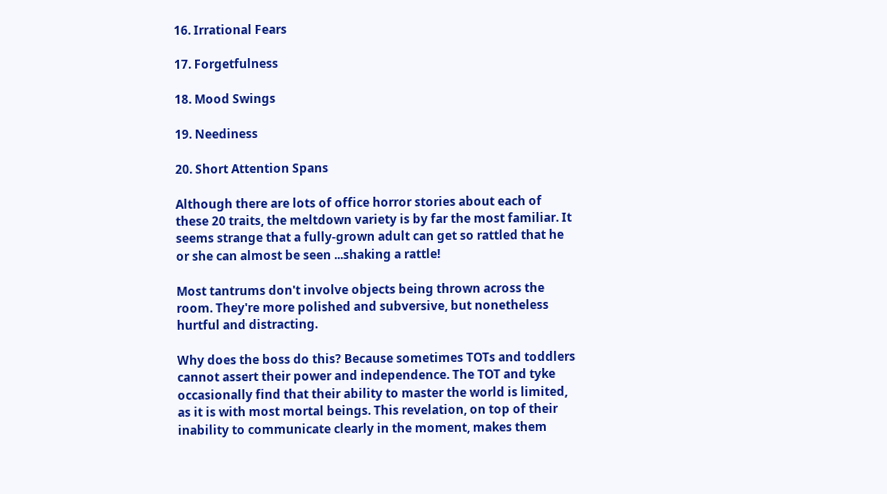16. Irrational Fears

17. Forgetfulness

18. Mood Swings

19. Neediness

20. Short Attention Spans

Although there are lots of office horror stories about each of these 20 traits, the meltdown variety is by far the most familiar. It seems strange that a fully-grown adult can get so rattled that he or she can almost be seen ...shaking a rattle!

Most tantrums don't involve objects being thrown across the room. They're more polished and subversive, but nonetheless hurtful and distracting.

Why does the boss do this? Because sometimes TOTs and toddlers cannot assert their power and independence. The TOT and tyke occasionally find that their ability to master the world is limited, as it is with most mortal beings. This revelation, on top of their inability to communicate clearly in the moment, makes them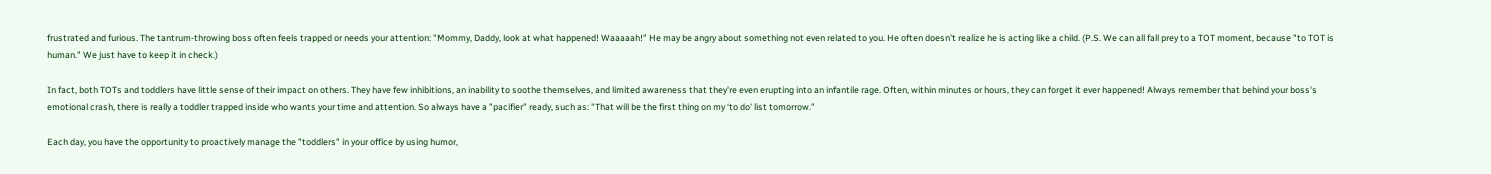frustrated and furious. The tantrum-throwing boss often feels trapped or needs your attention: "Mommy, Daddy, look at what happened! Waaaaah!" He may be angry about something not even related to you. He often doesn't realize he is acting like a child. (P.S. We can all fall prey to a TOT moment, because "to TOT is human." We just have to keep it in check.)

In fact, both TOTs and toddlers have little sense of their impact on others. They have few inhibitions, an inability to soothe themselves, and limited awareness that they're even erupting into an infantile rage. Often, within minutes or hours, they can forget it ever happened! Always remember that behind your boss's emotional crash, there is really a toddler trapped inside who wants your time and attention. So always have a "pacifier" ready, such as: "That will be the first thing on my ‘to do' list tomorrow."

Each day, you have the opportunity to proactively manage the "toddlers" in your office by using humor,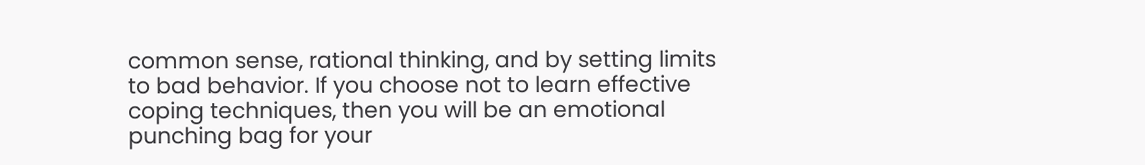common sense, rational thinking, and by setting limits to bad behavior. If you choose not to learn effective coping techniques, then you will be an emotional punching bag for your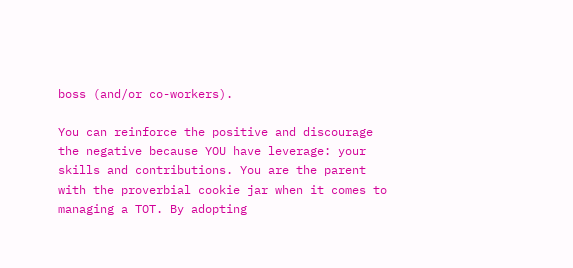boss (and/or co-workers).

You can reinforce the positive and discourage the negative because YOU have leverage: your skills and contributions. You are the parent with the proverbial cookie jar when it comes to managing a TOT. By adopting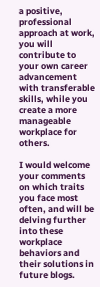a positive, professional approach at work, you will contribute to your own career advancement with transferable skills, while you create a more manageable workplace for others.

I would welcome your comments on which traits you face most often, and will be delving further into these workplace behaviors and their solutions in future blogs.